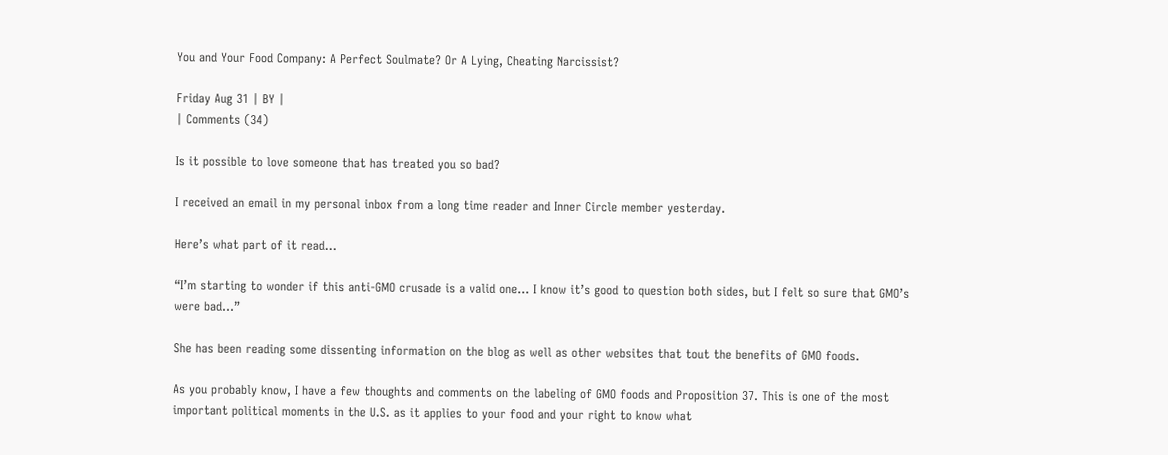You and Your Food Company: A Perfect Soulmate? Or A Lying, Cheating Narcissist?

Friday Aug 31 | BY |
| Comments (34)

Is it possible to love someone that has treated you so bad?

I received an email in my personal inbox from a long time reader and Inner Circle member yesterday.

Here’s what part of it read…

“I’m starting to wonder if this anti-GMO crusade is a valid one… I know it’s good to question both sides, but I felt so sure that GMO’s were bad…”

She has been reading some dissenting information on the blog as well as other websites that tout the benefits of GMO foods.

As you probably know, I have a few thoughts and comments on the labeling of GMO foods and Proposition 37. This is one of the most important political moments in the U.S. as it applies to your food and your right to know what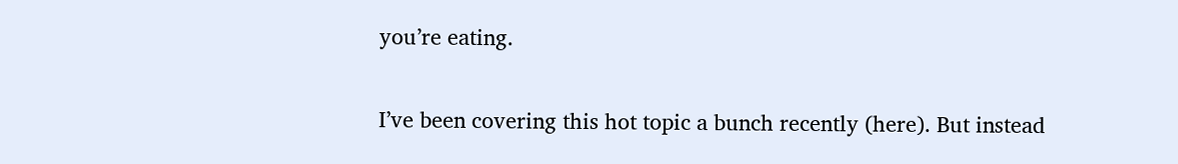you’re eating.

I’ve been covering this hot topic a bunch recently (here). But instead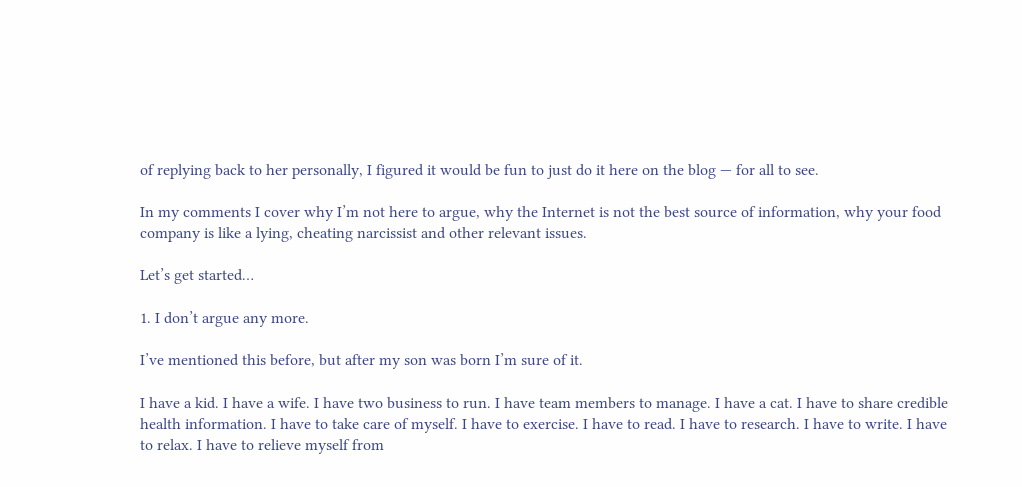of replying back to her personally, I figured it would be fun to just do it here on the blog — for all to see.

In my comments I cover why I’m not here to argue, why the Internet is not the best source of information, why your food company is like a lying, cheating narcissist and other relevant issues.

Let’s get started…

1. I don’t argue any more.

I’ve mentioned this before, but after my son was born I’m sure of it.

I have a kid. I have a wife. I have two business to run. I have team members to manage. I have a cat. I have to share credible health information. I have to take care of myself. I have to exercise. I have to read. I have to research. I have to write. I have to relax. I have to relieve myself from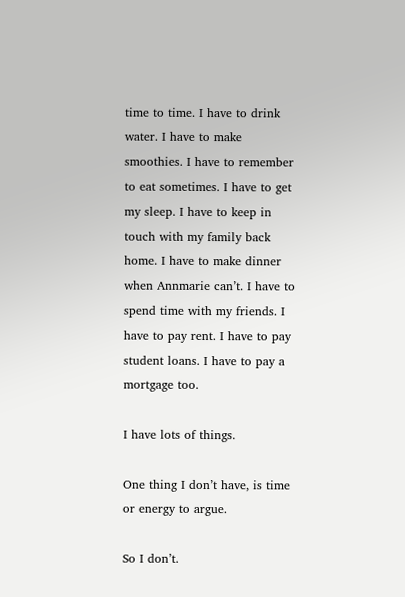time to time. I have to drink water. I have to make smoothies. I have to remember to eat sometimes. I have to get my sleep. I have to keep in touch with my family back home. I have to make dinner when Annmarie can’t. I have to spend time with my friends. I have to pay rent. I have to pay student loans. I have to pay a mortgage too.

I have lots of things.

One thing I don’t have, is time or energy to argue.

So I don’t.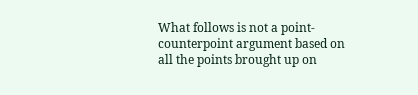What follows is not a point-counterpoint argument based on all the points brought up on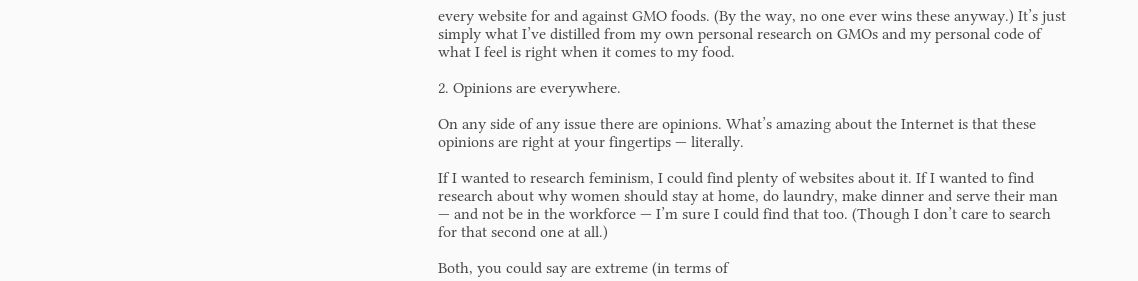every website for and against GMO foods. (By the way, no one ever wins these anyway.) It’s just simply what I’ve distilled from my own personal research on GMOs and my personal code of what I feel is right when it comes to my food.

2. Opinions are everywhere.

On any side of any issue there are opinions. What’s amazing about the Internet is that these opinions are right at your fingertips — literally.

If I wanted to research feminism, I could find plenty of websites about it. If I wanted to find research about why women should stay at home, do laundry, make dinner and serve their man — and not be in the workforce — I’m sure I could find that too. (Though I don’t care to search for that second one at all.)

Both, you could say are extreme (in terms of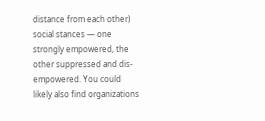distance from each other) social stances — one strongly empowered, the other suppressed and dis-empowered. You could likely also find organizations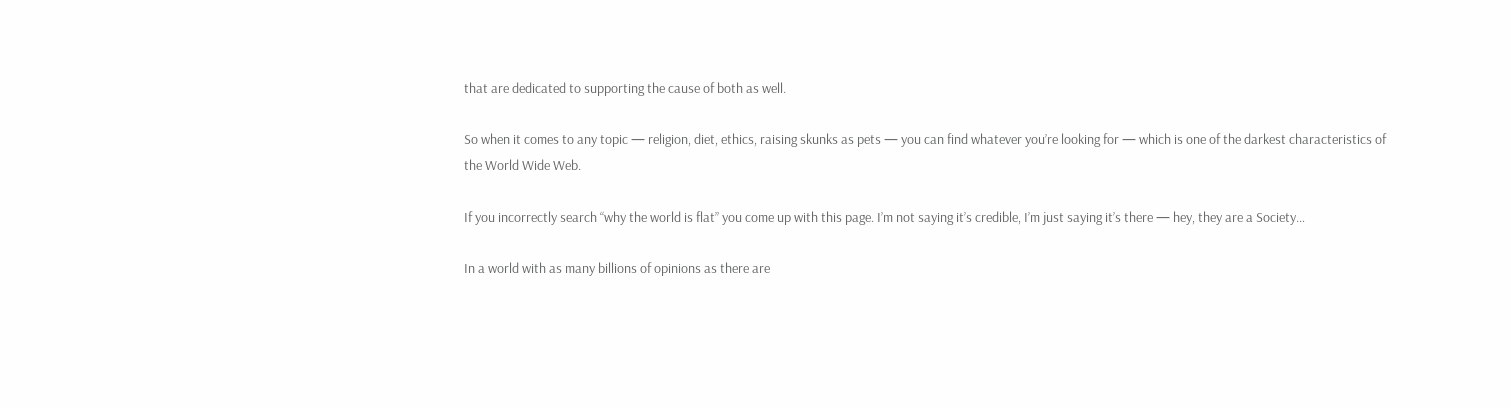that are dedicated to supporting the cause of both as well.

So when it comes to any topic — religion, diet, ethics, raising skunks as pets — you can find whatever you’re looking for — which is one of the darkest characteristics of the World Wide Web.

If you incorrectly search “why the world is flat” you come up with this page. I’m not saying it’s credible, I’m just saying it’s there — hey, they are a Society…

In a world with as many billions of opinions as there are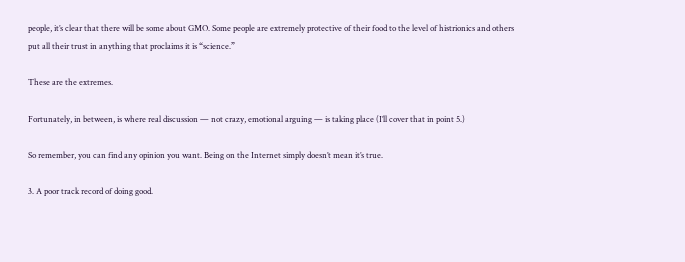people, it’s clear that there will be some about GMO. Some people are extremely protective of their food to the level of histrionics and others put all their trust in anything that proclaims it is “science.”

These are the extremes.

Fortunately, in between, is where real discussion — not crazy, emotional arguing — is taking place (I’ll cover that in point 5.)

So remember, you can find any opinion you want. Being on the Internet simply doesn’t mean it’s true.

3. A poor track record of doing good.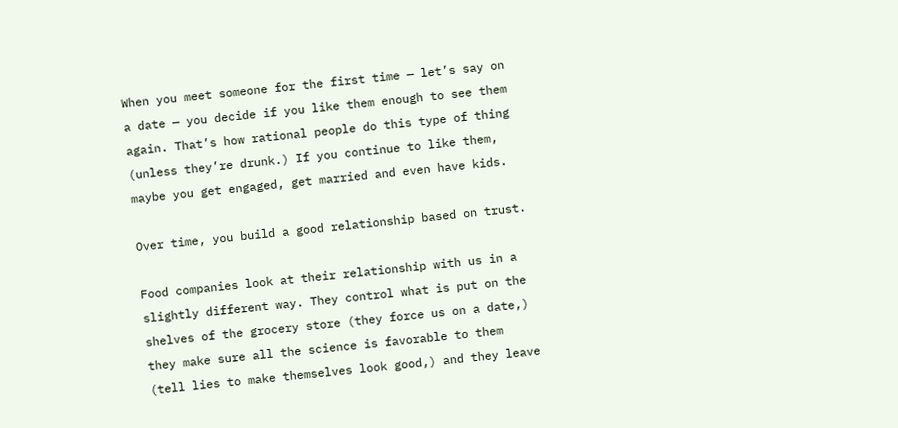When you meet someone for the first time — let’s say on a date — you decide if you like them enough to see them again. That’s how rational people do this type of thing (unless they’re drunk.) If you continue to like them, maybe you get engaged, get married and even have kids.

Over time, you build a good relationship based on trust.

Food companies look at their relationship with us in a slightly different way. They control what is put on the shelves of the grocery store (they force us on a date,) they make sure all the science is favorable to them (tell lies to make themselves look good,) and they leave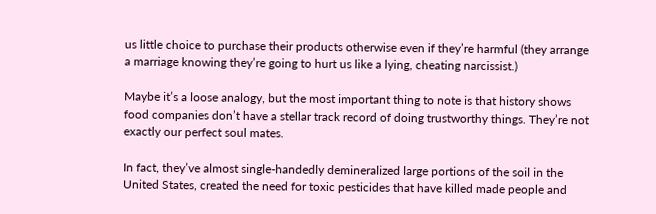us little choice to purchase their products otherwise even if they’re harmful (they arrange a marriage knowing they’re going to hurt us like a lying, cheating narcissist.)

Maybe it’s a loose analogy, but the most important thing to note is that history shows food companies don’t have a stellar track record of doing trustworthy things. They’re not exactly our perfect soul mates.

In fact, they’ve almost single-handedly demineralized large portions of the soil in the United States, created the need for toxic pesticides that have killed made people and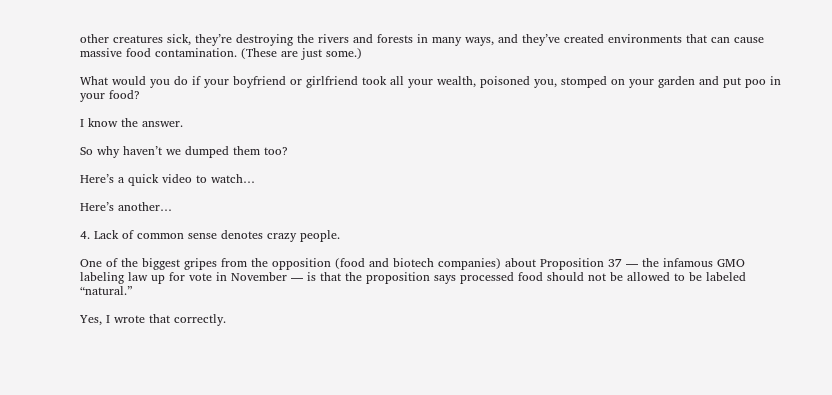other creatures sick, they’re destroying the rivers and forests in many ways, and they’ve created environments that can cause massive food contamination. (These are just some.)

What would you do if your boyfriend or girlfriend took all your wealth, poisoned you, stomped on your garden and put poo in your food?

I know the answer.

So why haven’t we dumped them too?

Here’s a quick video to watch…

Here’s another…

4. Lack of common sense denotes crazy people.

One of the biggest gripes from the opposition (food and biotech companies) about Proposition 37 — the infamous GMO labeling law up for vote in November — is that the proposition says processed food should not be allowed to be labeled “natural.”

Yes, I wrote that correctly.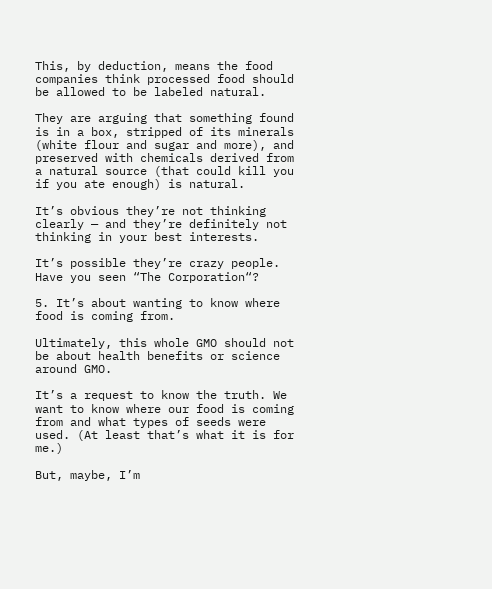This, by deduction, means the food companies think processed food should be allowed to be labeled natural.

They are arguing that something found is in a box, stripped of its minerals (white flour and sugar and more), and preserved with chemicals derived from a natural source (that could kill you if you ate enough) is natural.

It’s obvious they’re not thinking clearly — and they’re definitely not thinking in your best interests.

It’s possible they’re crazy people. Have you seen “The Corporation“?

5. It’s about wanting to know where food is coming from.

Ultimately, this whole GMO should not be about health benefits or science around GMO.

It’s a request to know the truth. We want to know where our food is coming from and what types of seeds were used. (At least that’s what it is for me.)

But, maybe, I’m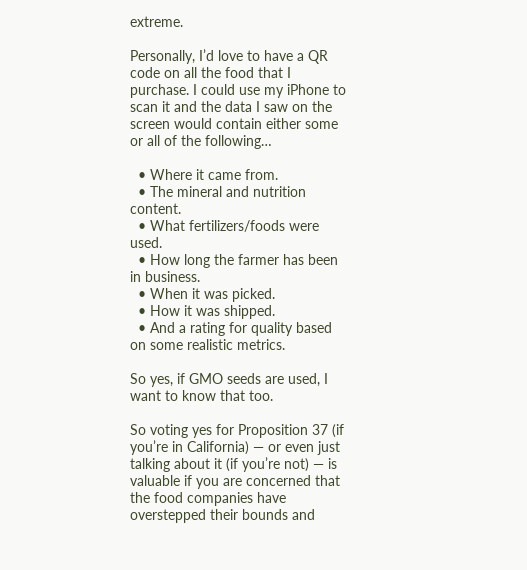extreme.

Personally, I’d love to have a QR code on all the food that I purchase. I could use my iPhone to scan it and the data I saw on the screen would contain either some or all of the following…

  • Where it came from.
  • The mineral and nutrition content.
  • What fertilizers/foods were used.
  • How long the farmer has been in business.
  • When it was picked.
  • How it was shipped.
  • And a rating for quality based on some realistic metrics.

So yes, if GMO seeds are used, I want to know that too.

So voting yes for Proposition 37 (if you’re in California) — or even just talking about it (if you’re not) — is valuable if you are concerned that the food companies have overstepped their bounds and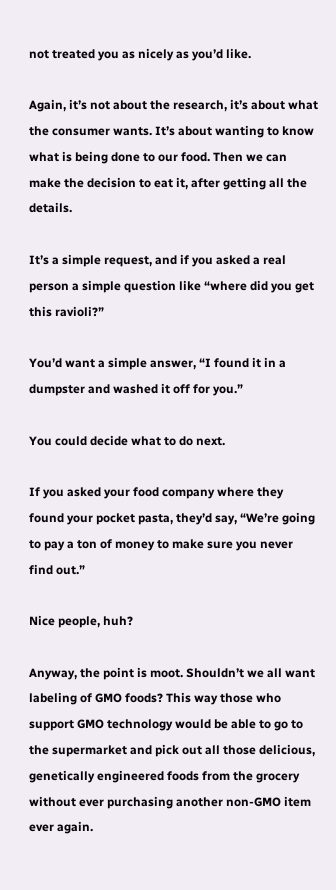not treated you as nicely as you’d like.

Again, it’s not about the research, it’s about what the consumer wants. It’s about wanting to know what is being done to our food. Then we can make the decision to eat it, after getting all the details.

It’s a simple request, and if you asked a real person a simple question like “where did you get this ravioli?”

You’d want a simple answer, “I found it in a dumpster and washed it off for you.”

You could decide what to do next.

If you asked your food company where they found your pocket pasta, they’d say, “We’re going to pay a ton of money to make sure you never find out.”

Nice people, huh?

Anyway, the point is moot. Shouldn’t we all want labeling of GMO foods? This way those who support GMO technology would be able to go to the supermarket and pick out all those delicious, genetically engineered foods from the grocery without ever purchasing another non-GMO item ever again.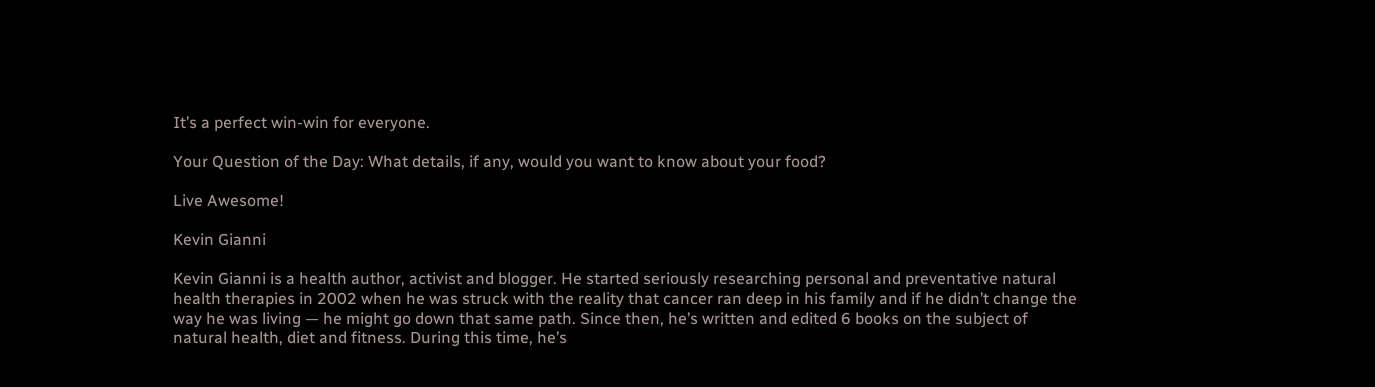It’s a perfect win-win for everyone.

Your Question of the Day: What details, if any, would you want to know about your food?

Live Awesome!

Kevin Gianni

Kevin Gianni is a health author, activist and blogger. He started seriously researching personal and preventative natural health therapies in 2002 when he was struck with the reality that cancer ran deep in his family and if he didn’t change the way he was living — he might go down that same path. Since then, he’s written and edited 6 books on the subject of natural health, diet and fitness. During this time, he’s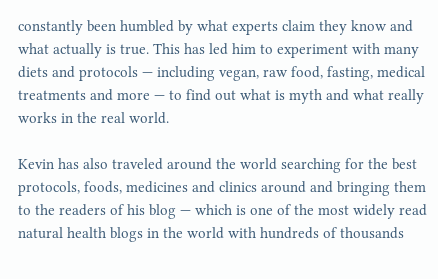constantly been humbled by what experts claim they know and what actually is true. This has led him to experiment with many diets and protocols — including vegan, raw food, fasting, medical treatments and more — to find out what is myth and what really works in the real world.

Kevin has also traveled around the world searching for the best protocols, foods, medicines and clinics around and bringing them to the readers of his blog — which is one of the most widely read natural health blogs in the world with hundreds of thousands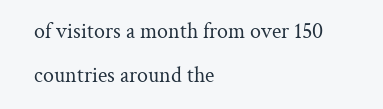of visitors a month from over 150 countries around the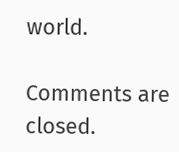world.

Comments are closed.